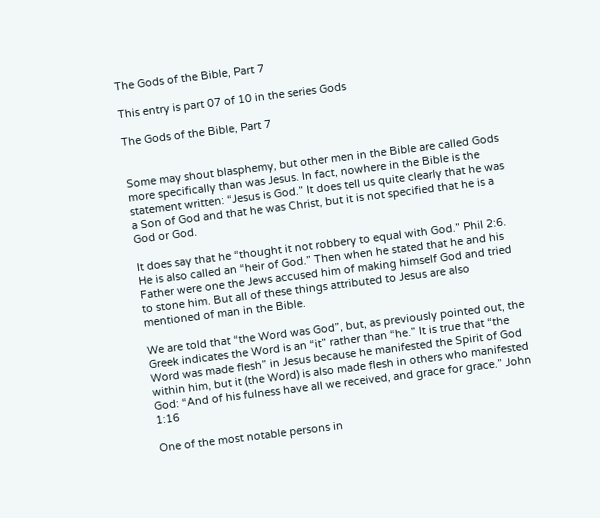The Gods of the Bible, Part 7

This entry is part 07 of 10 in the series Gods

The Gods of the Bible, Part 7


Some may shout blasphemy, but other men in the Bible are called Gods more specifically than was Jesus. In fact, nowhere in the Bible is the statement written: “Jesus is God.” It does tell us quite clearly that he was a Son of God and that he was Christ, but it is not specified that he is a God or God.

It does say that he “thought it not robbery to equal with God.” Phil 2:6. He is also called an “heir of God.” Then when he stated that he and his Father were one the Jews accused him of making himself God and tried to stone him. But all of these things attributed to Jesus are also mentioned of man in the Bible.

We are told that “the Word was God”, but, as previously pointed out, the Greek indicates the Word is an “it” rather than “he.” It is true that “the Word was made flesh” in Jesus because he manifested the Spirit of God within him, but it (the Word) is also made flesh in others who manifested God: “And of his fulness have all we received, and grace for grace.” John 1:16

One of the most notable persons in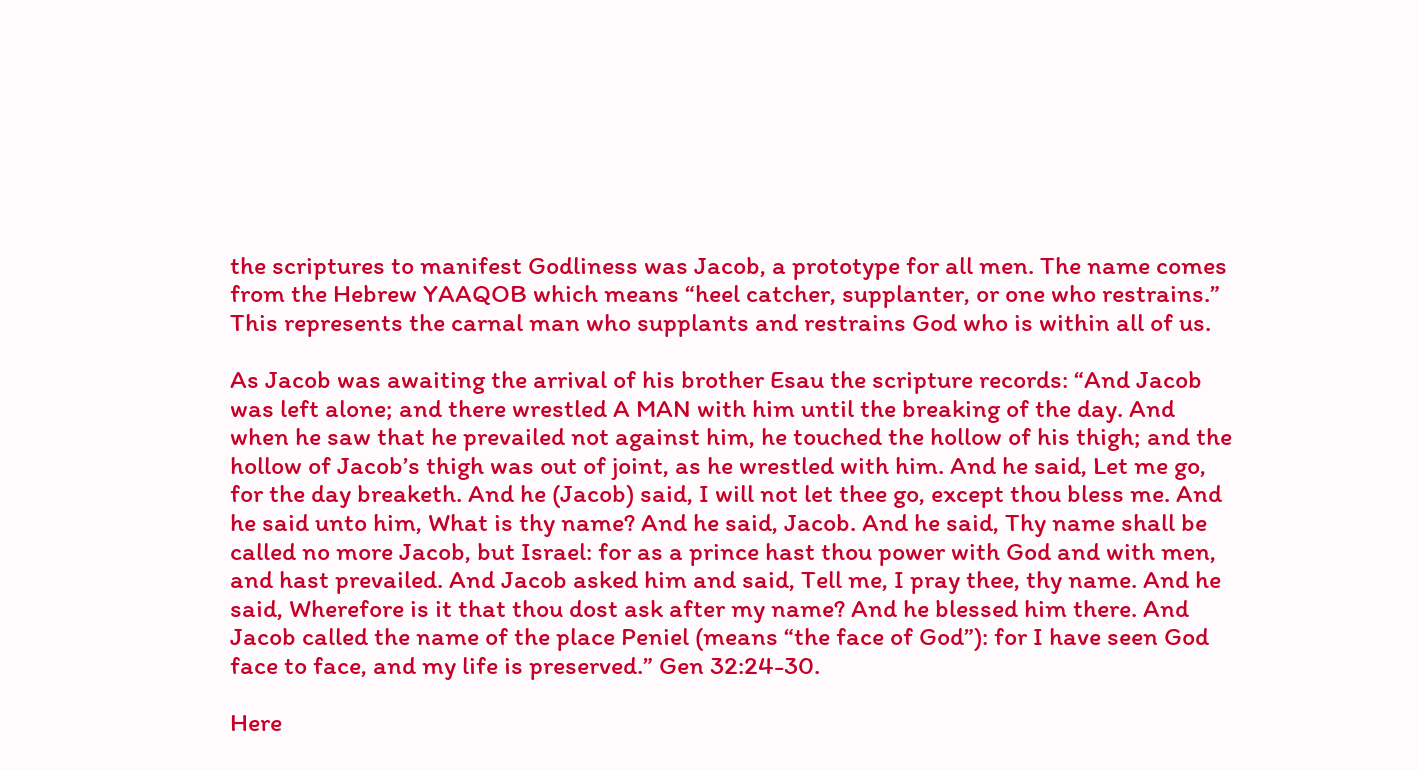the scriptures to manifest Godliness was Jacob, a prototype for all men. The name comes from the Hebrew YAAQOB which means “heel catcher, supplanter, or one who restrains.” This represents the carnal man who supplants and restrains God who is within all of us.

As Jacob was awaiting the arrival of his brother Esau the scripture records: “And Jacob was left alone; and there wrestled A MAN with him until the breaking of the day. And when he saw that he prevailed not against him, he touched the hollow of his thigh; and the hollow of Jacob’s thigh was out of joint, as he wrestled with him. And he said, Let me go, for the day breaketh. And he (Jacob) said, I will not let thee go, except thou bless me. And he said unto him, What is thy name? And he said, Jacob. And he said, Thy name shall be called no more Jacob, but Israel: for as a prince hast thou power with God and with men, and hast prevailed. And Jacob asked him and said, Tell me, I pray thee, thy name. And he said, Wherefore is it that thou dost ask after my name? And he blessed him there. And Jacob called the name of the place Peniel (means “the face of God”): for I have seen God face to face, and my life is preserved.” Gen 32:24-30.

Here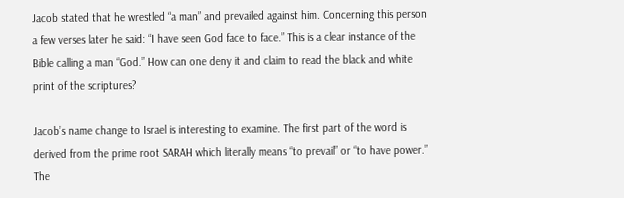Jacob stated that he wrestled “a man” and prevailed against him. Concerning this person a few verses later he said: “I have seen God face to face.” This is a clear instance of the Bible calling a man “God.” How can one deny it and claim to read the black and white print of the scriptures?

Jacob’s name change to Israel is interesting to examine. The first part of the word is derived from the prime root SARAH which literally means “to prevail” or “to have power.”   The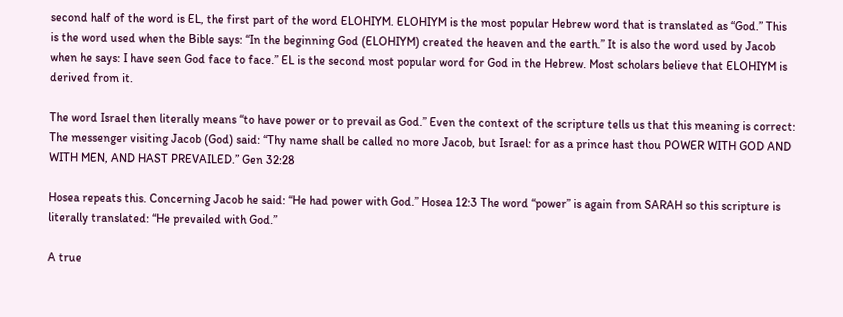second half of the word is EL, the first part of the word ELOHIYM. ELOHIYM is the most popular Hebrew word that is translated as “God.” This is the word used when the Bible says: “In the beginning God (ELOHIYM) created the heaven and the earth.” It is also the word used by Jacob when he says: I have seen God face to face.” EL is the second most popular word for God in the Hebrew. Most scholars believe that ELOHIYM is derived from it.

The word Israel then literally means “to have power or to prevail as God.” Even the context of the scripture tells us that this meaning is correct: The messenger visiting Jacob (God) said: “Thy name shall be called no more Jacob, but Israel: for as a prince hast thou POWER WITH GOD AND WITH MEN, AND HAST PREVAILED.” Gen 32:28

Hosea repeats this. Concerning Jacob he said: “He had power with God.” Hosea 12:3 The word “power” is again from SARAH so this scripture is literally translated: “He prevailed with God.”

A true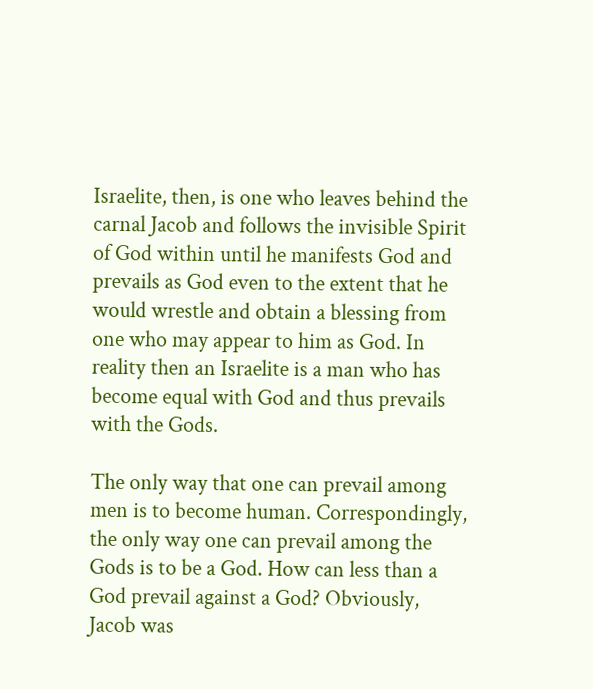Israelite, then, is one who leaves behind the carnal Jacob and follows the invisible Spirit of God within until he manifests God and prevails as God even to the extent that he would wrestle and obtain a blessing from one who may appear to him as God. In reality then an Israelite is a man who has become equal with God and thus prevails with the Gods.

The only way that one can prevail among men is to become human. Correspondingly, the only way one can prevail among the Gods is to be a God. How can less than a God prevail against a God? Obviously, Jacob was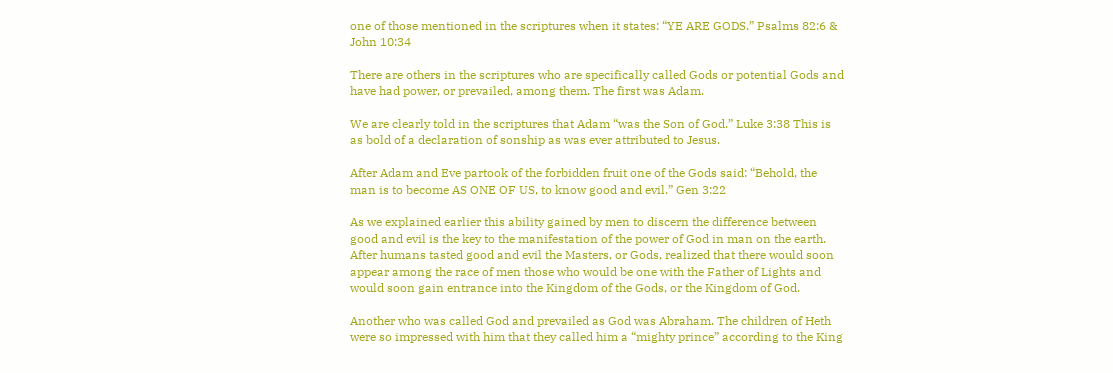one of those mentioned in the scriptures when it states: “YE ARE GODS.” Psalms 82:6 & John 10:34

There are others in the scriptures who are specifically called Gods or potential Gods and have had power, or prevailed, among them. The first was Adam.

We are clearly told in the scriptures that Adam “was the Son of God.” Luke 3:38 This is as bold of a declaration of sonship as was ever attributed to Jesus.

After Adam and Eve partook of the forbidden fruit one of the Gods said: “Behold, the man is to become AS ONE OF US, to know good and evil.” Gen 3:22

As we explained earlier this ability gained by men to discern the difference between good and evil is the key to the manifestation of the power of God in man on the earth. After humans tasted good and evil the Masters, or Gods, realized that there would soon appear among the race of men those who would be one with the Father of Lights and would soon gain entrance into the Kingdom of the Gods, or the Kingdom of God.

Another who was called God and prevailed as God was Abraham. The children of Heth were so impressed with him that they called him a “mighty prince” according to the King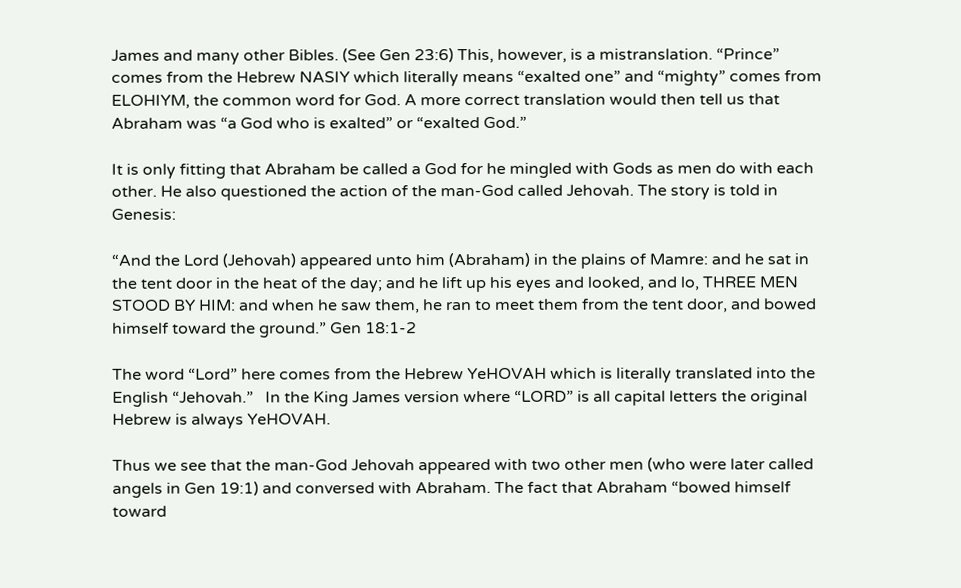James and many other Bibles. (See Gen 23:6) This, however, is a mistranslation. “Prince” comes from the Hebrew NASIY which literally means “exalted one” and “mighty” comes from ELOHIYM, the common word for God. A more correct translation would then tell us that Abraham was “a God who is exalted” or “exalted God.”

It is only fitting that Abraham be called a God for he mingled with Gods as men do with each other. He also questioned the action of the man-God called Jehovah. The story is told in Genesis:

“And the Lord (Jehovah) appeared unto him (Abraham) in the plains of Mamre: and he sat in the tent door in the heat of the day; and he lift up his eyes and looked, and lo, THREE MEN STOOD BY HIM: and when he saw them, he ran to meet them from the tent door, and bowed himself toward the ground.” Gen 18:1-2

The word “Lord” here comes from the Hebrew YeHOVAH which is literally translated into the English “Jehovah.”   In the King James version where “LORD” is all capital letters the original Hebrew is always YeHOVAH.

Thus we see that the man-God Jehovah appeared with two other men (who were later called angels in Gen 19:1) and conversed with Abraham. The fact that Abraham “bowed himself toward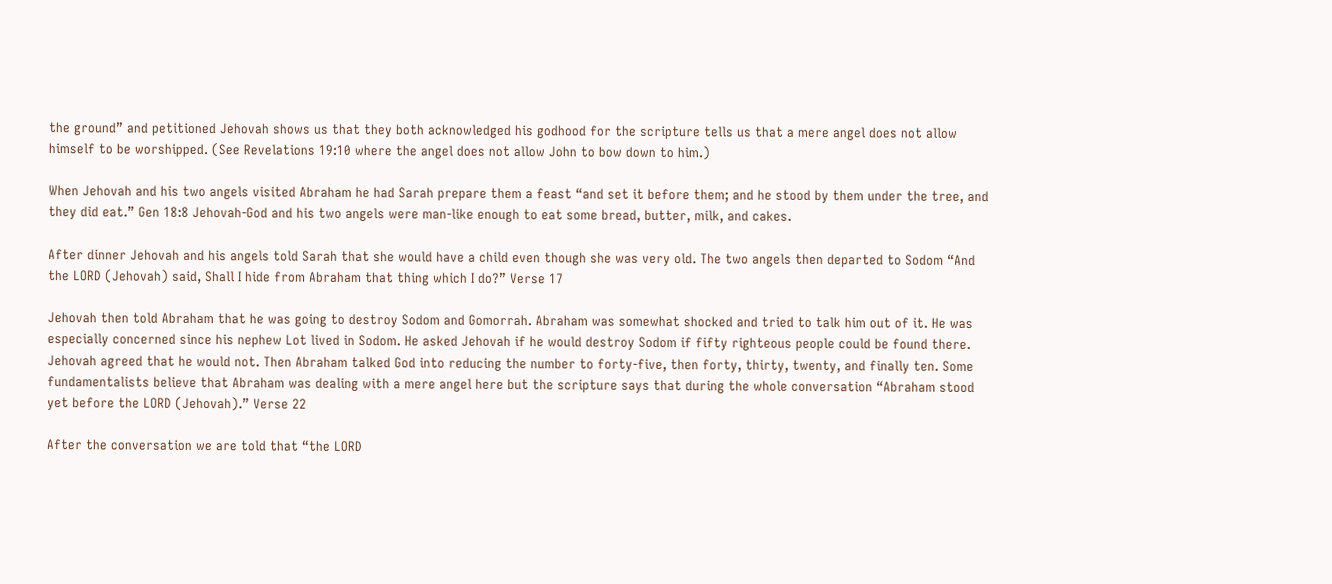the ground” and petitioned Jehovah shows us that they both acknowledged his godhood for the scripture tells us that a mere angel does not allow himself to be worshipped. (See Revelations 19:10 where the angel does not allow John to bow down to him.)

When Jehovah and his two angels visited Abraham he had Sarah prepare them a feast “and set it before them; and he stood by them under the tree, and they did eat.” Gen 18:8 Jehovah-God and his two angels were man-like enough to eat some bread, butter, milk, and cakes.

After dinner Jehovah and his angels told Sarah that she would have a child even though she was very old. The two angels then departed to Sodom “And the LORD (Jehovah) said, Shall I hide from Abraham that thing which I do?” Verse 17

Jehovah then told Abraham that he was going to destroy Sodom and Gomorrah. Abraham was somewhat shocked and tried to talk him out of it. He was especially concerned since his nephew Lot lived in Sodom. He asked Jehovah if he would destroy Sodom if fifty righteous people could be found there. Jehovah agreed that he would not. Then Abraham talked God into reducing the number to forty-five, then forty, thirty, twenty, and finally ten. Some fundamentalists believe that Abraham was dealing with a mere angel here but the scripture says that during the whole conversation “Abraham stood yet before the LORD (Jehovah).” Verse 22

After the conversation we are told that “the LORD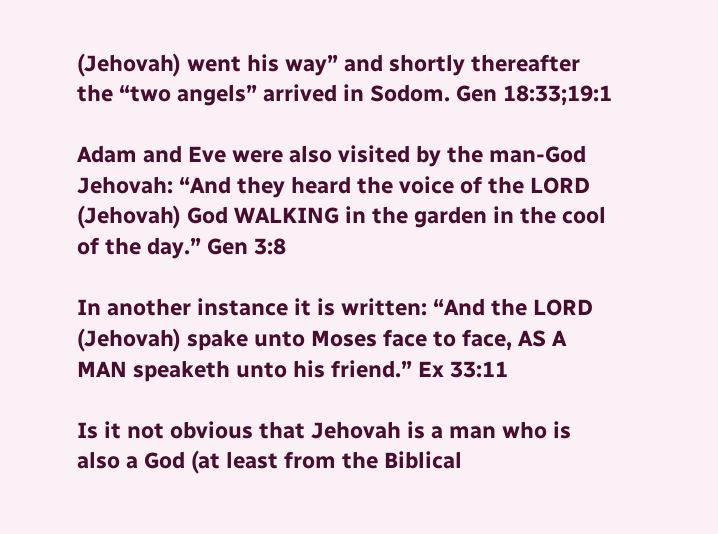(Jehovah) went his way” and shortly thereafter the “two angels” arrived in Sodom. Gen 18:33;19:1

Adam and Eve were also visited by the man-God Jehovah: “And they heard the voice of the LORD (Jehovah) God WALKING in the garden in the cool of the day.” Gen 3:8

In another instance it is written: “And the LORD (Jehovah) spake unto Moses face to face, AS A MAN speaketh unto his friend.” Ex 33:11

Is it not obvious that Jehovah is a man who is also a God (at least from the Biblical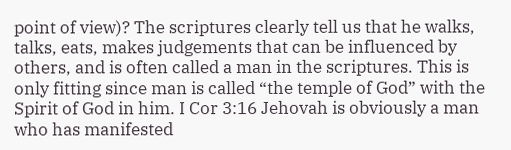point of view)? The scriptures clearly tell us that he walks, talks, eats, makes judgements that can be influenced by others, and is often called a man in the scriptures. This is only fitting since man is called “the temple of God” with the Spirit of God in him. I Cor 3:16 Jehovah is obviously a man who has manifested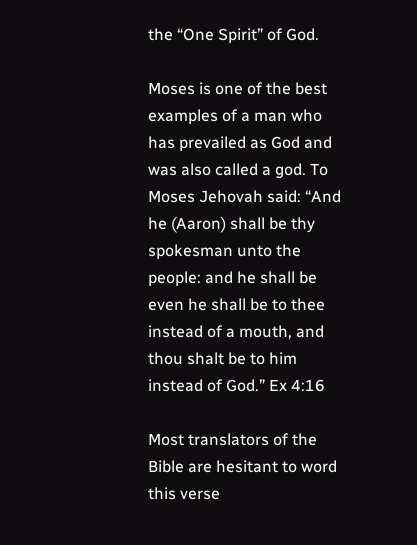the “One Spirit” of God.

Moses is one of the best examples of a man who has prevailed as God and was also called a god. To Moses Jehovah said: “And he (Aaron) shall be thy spokesman unto the people: and he shall be even he shall be to thee instead of a mouth, and thou shalt be to him instead of God.” Ex 4:16

Most translators of the Bible are hesitant to word this verse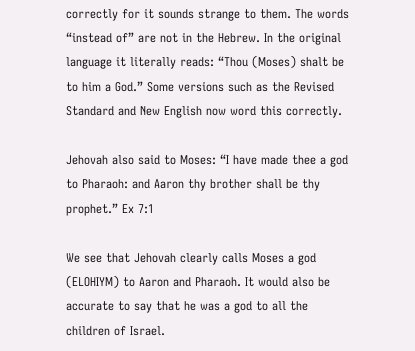correctly for it sounds strange to them. The words “instead of” are not in the Hebrew. In the original language it literally reads: “Thou (Moses) shalt be to him a God.” Some versions such as the Revised Standard and New English now word this correctly.

Jehovah also said to Moses: “I have made thee a god to Pharaoh: and Aaron thy brother shall be thy prophet.” Ex 7:1

We see that Jehovah clearly calls Moses a god (ELOHIYM) to Aaron and Pharaoh. It would also be accurate to say that he was a god to all the children of Israel.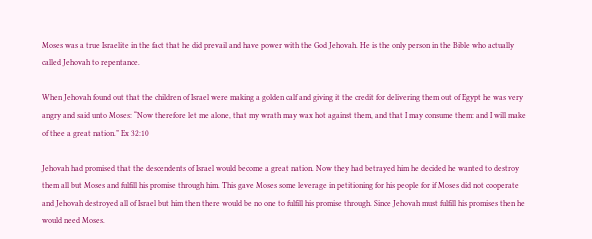Moses was a true Israelite in the fact that he did prevail and have power with the God Jehovah. He is the only person in the Bible who actually called Jehovah to repentance.

When Jehovah found out that the children of Israel were making a golden calf and giving it the credit for delivering them out of Egypt he was very angry and said unto Moses: “Now therefore let me alone, that my wrath may wax hot against them, and that I may consume them: and I will make of thee a great nation.” Ex 32:10

Jehovah had promised that the descendents of Israel would become a great nation. Now they had betrayed him he decided he wanted to destroy them all but Moses and fulfill his promise through him. This gave Moses some leverage in petitioning for his people for if Moses did not cooperate and Jehovah destroyed all of Israel but him then there would be no one to fulfill his promise through. Since Jehovah must fulfill his promises then he would need Moses.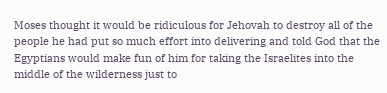Moses thought it would be ridiculous for Jehovah to destroy all of the people he had put so much effort into delivering and told God that the Egyptians would make fun of him for taking the Israelites into the middle of the wilderness just to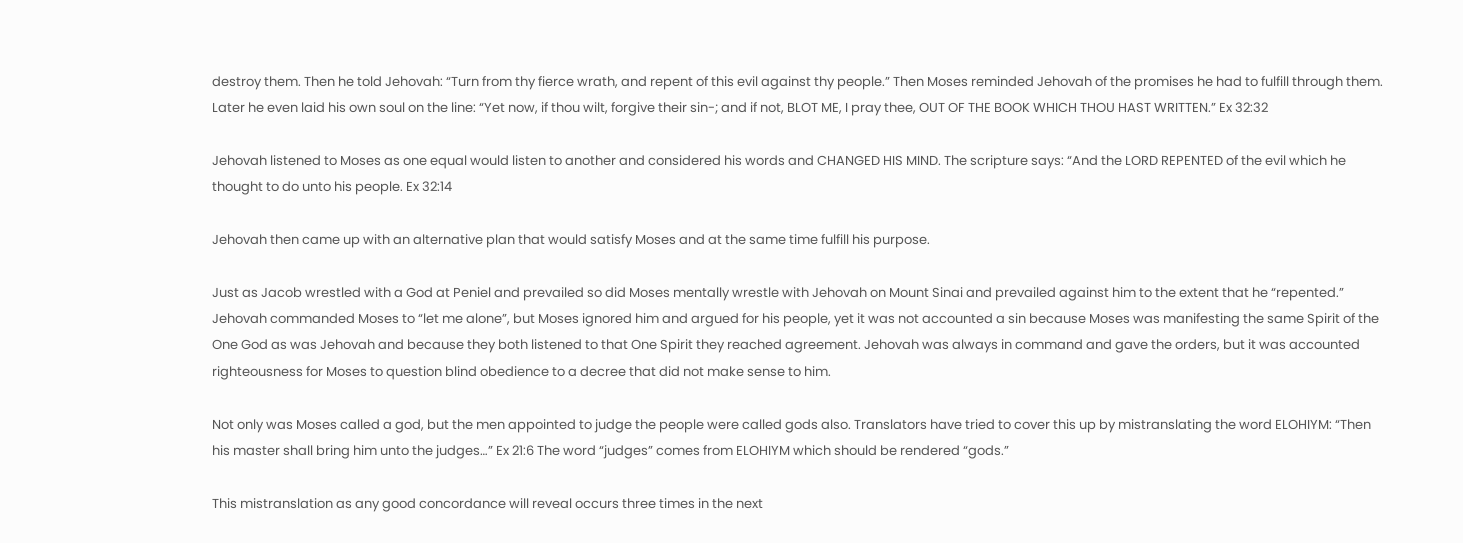destroy them. Then he told Jehovah: “Turn from thy fierce wrath, and repent of this evil against thy people.” Then Moses reminded Jehovah of the promises he had to fulfill through them. Later he even laid his own soul on the line: “Yet now, if thou wilt, forgive their sin-; and if not, BLOT ME, I pray thee, OUT OF THE BOOK WHICH THOU HAST WRITTEN.” Ex 32:32

Jehovah listened to Moses as one equal would listen to another and considered his words and CHANGED HIS MIND. The scripture says: “And the LORD REPENTED of the evil which he thought to do unto his people. Ex 32:14

Jehovah then came up with an alternative plan that would satisfy Moses and at the same time fulfill his purpose.

Just as Jacob wrestled with a God at Peniel and prevailed so did Moses mentally wrestle with Jehovah on Mount Sinai and prevailed against him to the extent that he “repented.” Jehovah commanded Moses to “let me alone”, but Moses ignored him and argued for his people, yet it was not accounted a sin because Moses was manifesting the same Spirit of the One God as was Jehovah and because they both listened to that One Spirit they reached agreement. Jehovah was always in command and gave the orders, but it was accounted righteousness for Moses to question blind obedience to a decree that did not make sense to him.

Not only was Moses called a god, but the men appointed to judge the people were called gods also. Translators have tried to cover this up by mistranslating the word ELOHIYM: “Then his master shall bring him unto the judges…” Ex 21:6 The word “judges” comes from ELOHIYM which should be rendered “gods.”

This mistranslation as any good concordance will reveal occurs three times in the next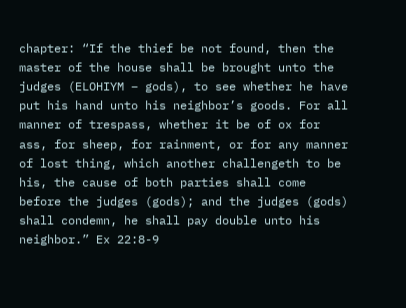chapter: “If the thief be not found, then the master of the house shall be brought unto the judges (ELOHIYM – gods), to see whether he have put his hand unto his neighbor’s goods. For all manner of trespass, whether it be of ox for ass, for sheep, for rainment, or for any manner of lost thing, which another challengeth to be his, the cause of both parties shall come before the judges (gods); and the judges (gods) shall condemn, he shall pay double unto his neighbor.” Ex 22:8-9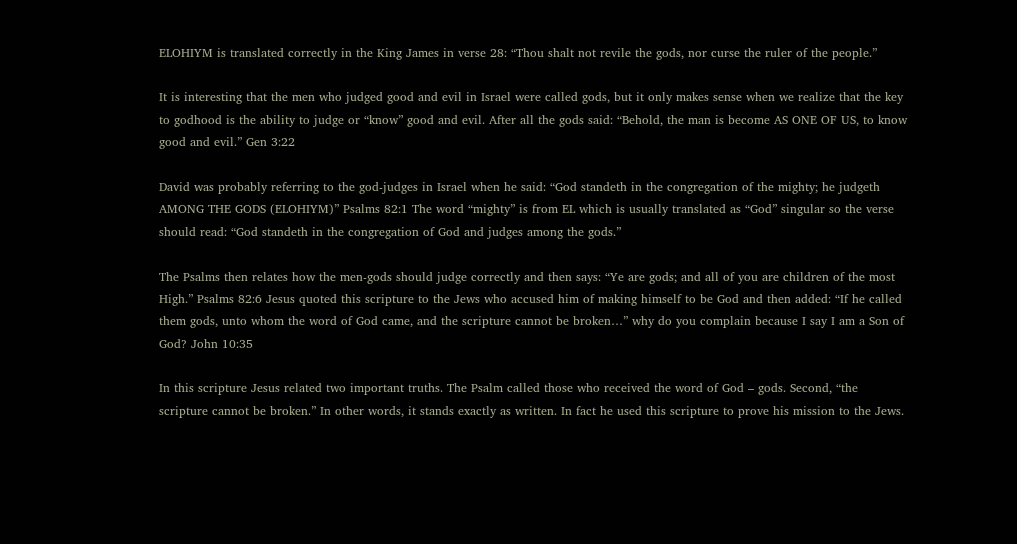ELOHIYM is translated correctly in the King James in verse 28: “Thou shalt not revile the gods, nor curse the ruler of the people.”

It is interesting that the men who judged good and evil in Israel were called gods, but it only makes sense when we realize that the key to godhood is the ability to judge or “know” good and evil. After all the gods said: “Behold, the man is become AS ONE OF US, to know good and evil.” Gen 3:22

David was probably referring to the god-judges in Israel when he said: “God standeth in the congregation of the mighty; he judgeth AMONG THE GODS (ELOHIYM)” Psalms 82:1 The word “mighty” is from EL which is usually translated as “God” singular so the verse should read: “God standeth in the congregation of God and judges among the gods.”

The Psalms then relates how the men-gods should judge correctly and then says: “Ye are gods; and all of you are children of the most High.” Psalms 82:6 Jesus quoted this scripture to the Jews who accused him of making himself to be God and then added: “If he called them gods, unto whom the word of God came, and the scripture cannot be broken…” why do you complain because I say I am a Son of God? John 10:35

In this scripture Jesus related two important truths. The Psalm called those who received the word of God – gods. Second, “the scripture cannot be broken.” In other words, it stands exactly as written. In fact he used this scripture to prove his mission to the Jews.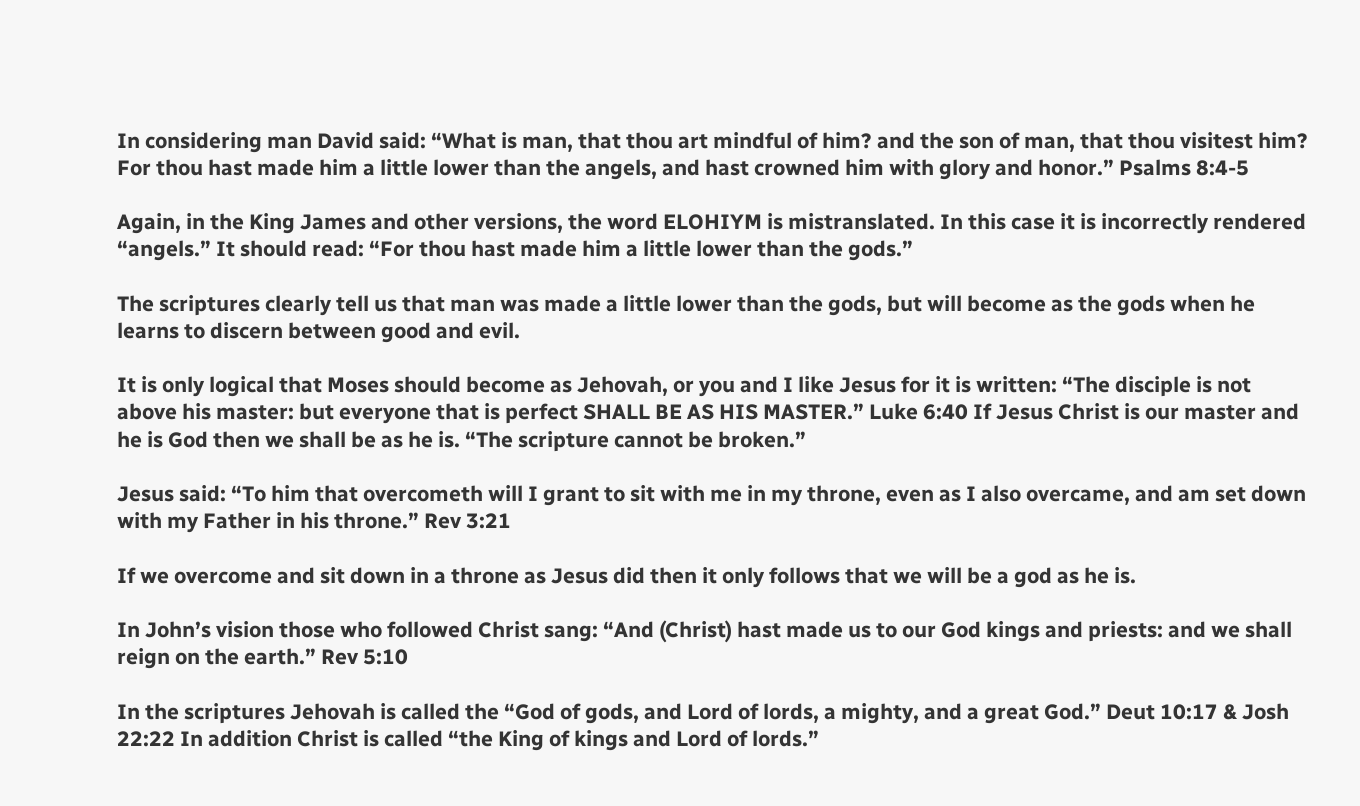In considering man David said: “What is man, that thou art mindful of him? and the son of man, that thou visitest him? For thou hast made him a little lower than the angels, and hast crowned him with glory and honor.” Psalms 8:4-5

Again, in the King James and other versions, the word ELOHIYM is mistranslated. In this case it is incorrectly rendered “angels.” It should read: “For thou hast made him a little lower than the gods.”

The scriptures clearly tell us that man was made a little lower than the gods, but will become as the gods when he learns to discern between good and evil.

It is only logical that Moses should become as Jehovah, or you and I like Jesus for it is written: “The disciple is not above his master: but everyone that is perfect SHALL BE AS HIS MASTER.” Luke 6:40 If Jesus Christ is our master and he is God then we shall be as he is. “The scripture cannot be broken.”

Jesus said: “To him that overcometh will I grant to sit with me in my throne, even as I also overcame, and am set down with my Father in his throne.” Rev 3:21

If we overcome and sit down in a throne as Jesus did then it only follows that we will be a god as he is.

In John’s vision those who followed Christ sang: “And (Christ) hast made us to our God kings and priests: and we shall reign on the earth.” Rev 5:10

In the scriptures Jehovah is called the “God of gods, and Lord of lords, a mighty, and a great God.” Deut 10:17 & Josh 22:22 In addition Christ is called “the King of kings and Lord of lords.”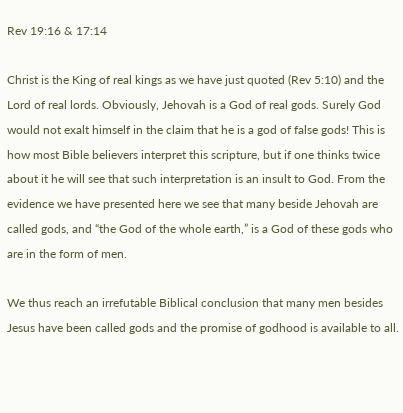Rev 19:16 & 17:14

Christ is the King of real kings as we have just quoted (Rev 5:10) and the Lord of real lords. Obviously, Jehovah is a God of real gods. Surely God would not exalt himself in the claim that he is a god of false gods! This is how most Bible believers interpret this scripture, but if one thinks twice about it he will see that such interpretation is an insult to God. From the evidence we have presented here we see that many beside Jehovah are called gods, and “the God of the whole earth,” is a God of these gods who are in the form of men.

We thus reach an irrefutable Biblical conclusion that many men besides Jesus have been called gods and the promise of godhood is available to all.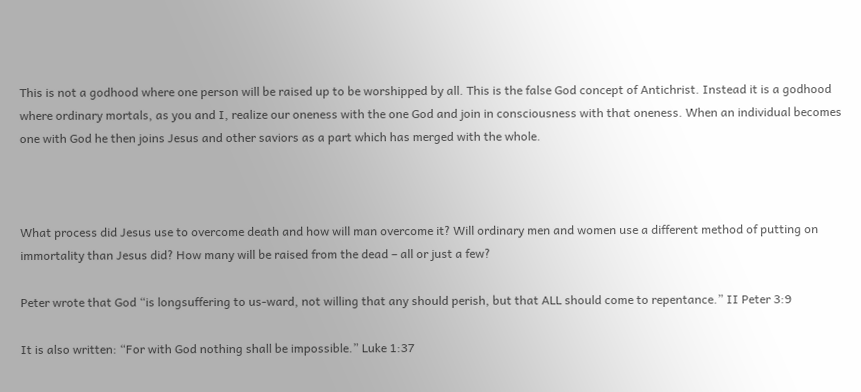This is not a godhood where one person will be raised up to be worshipped by all. This is the false God concept of Antichrist. Instead it is a godhood where ordinary mortals, as you and I, realize our oneness with the one God and join in consciousness with that oneness. When an individual becomes one with God he then joins Jesus and other saviors as a part which has merged with the whole.



What process did Jesus use to overcome death and how will man overcome it? Will ordinary men and women use a different method of putting on immortality than Jesus did? How many will be raised from the dead – all or just a few?

Peter wrote that God “is longsuffering to us-ward, not willing that any should perish, but that ALL should come to repentance.” II Peter 3:9

It is also written: “For with God nothing shall be impossible.” Luke 1:37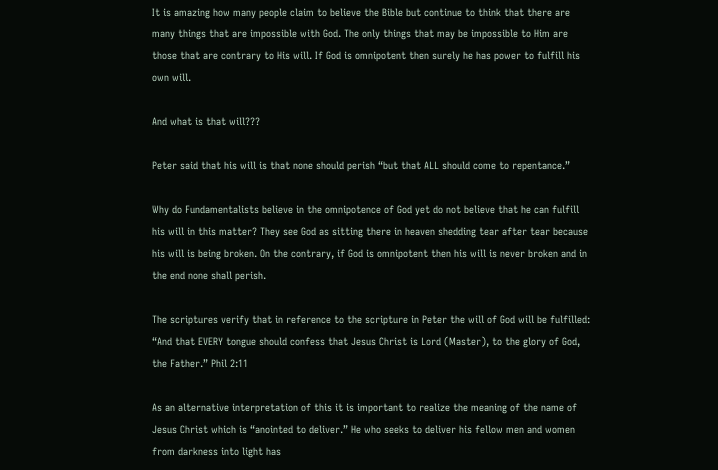It is amazing how many people claim to believe the Bible but continue to think that there are many things that are impossible with God. The only things that may be impossible to Him are those that are contrary to His will. If God is omnipotent then surely he has power to fulfill his own will.

And what is that will???

Peter said that his will is that none should perish “but that ALL should come to repentance.”

Why do Fundamentalists believe in the omnipotence of God yet do not believe that he can fulfill his will in this matter? They see God as sitting there in heaven shedding tear after tear because his will is being broken. On the contrary, if God is omnipotent then his will is never broken and in the end none shall perish.

The scriptures verify that in reference to the scripture in Peter the will of God will be fulfilled: “And that EVERY tongue should confess that Jesus Christ is Lord (Master), to the glory of God, the Father.” Phil 2:11

As an alternative interpretation of this it is important to realize the meaning of the name of Jesus Christ which is “anointed to deliver.” He who seeks to deliver his fellow men and women from darkness into light has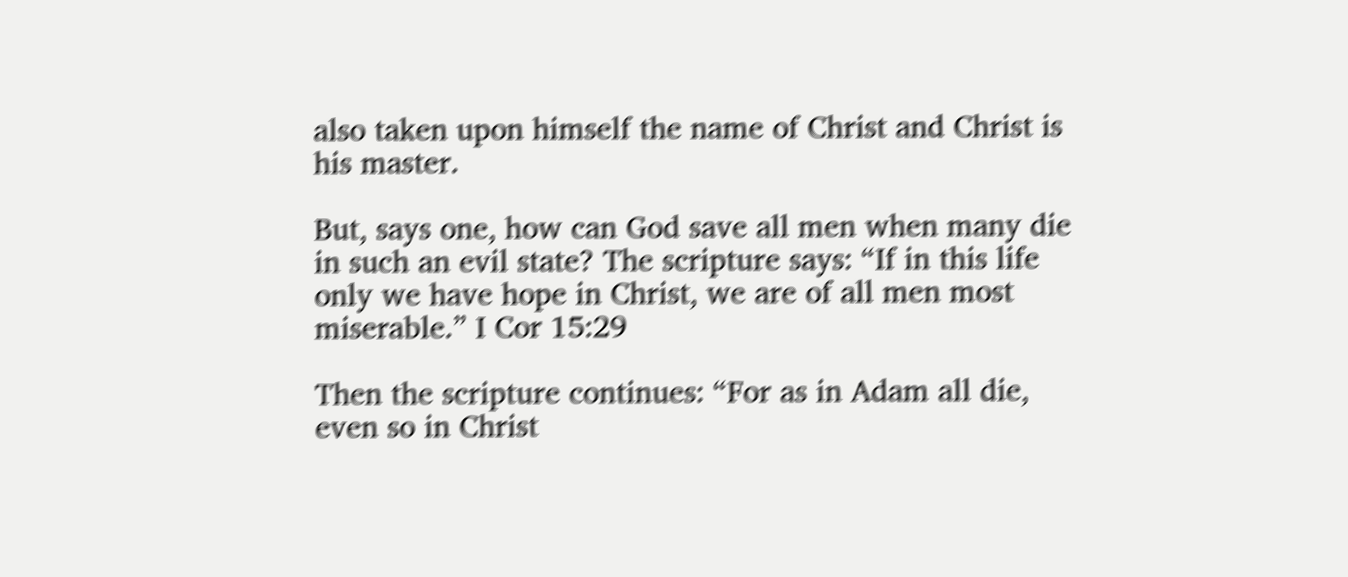also taken upon himself the name of Christ and Christ is his master.

But, says one, how can God save all men when many die in such an evil state? The scripture says: “If in this life only we have hope in Christ, we are of all men most miserable.” I Cor 15:29

Then the scripture continues: “For as in Adam all die, even so in Christ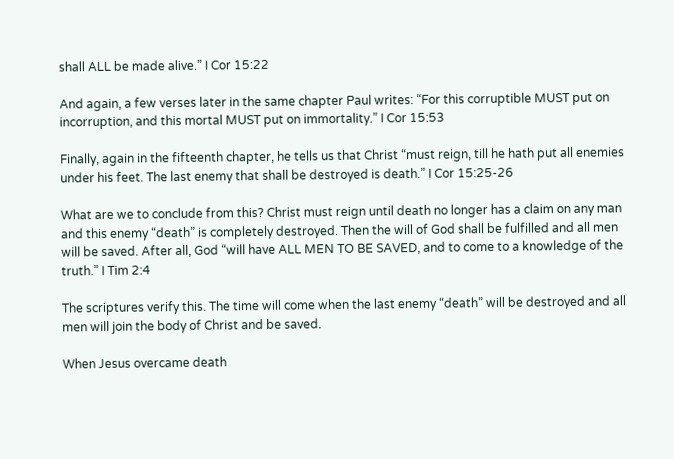shall ALL be made alive.” I Cor 15:22

And again, a few verses later in the same chapter Paul writes: “For this corruptible MUST put on incorruption, and this mortal MUST put on immortality.” I Cor 15:53

Finally, again in the fifteenth chapter, he tells us that Christ “must reign, till he hath put all enemies under his feet. The last enemy that shall be destroyed is death.” I Cor 15:25-26

What are we to conclude from this? Christ must reign until death no longer has a claim on any man and this enemy “death” is completely destroyed. Then the will of God shall be fulfilled and all men will be saved. After all, God “will have ALL MEN TO BE SAVED, and to come to a knowledge of the truth.” I Tim 2:4

The scriptures verify this. The time will come when the last enemy “death” will be destroyed and all men will join the body of Christ and be saved.

When Jesus overcame death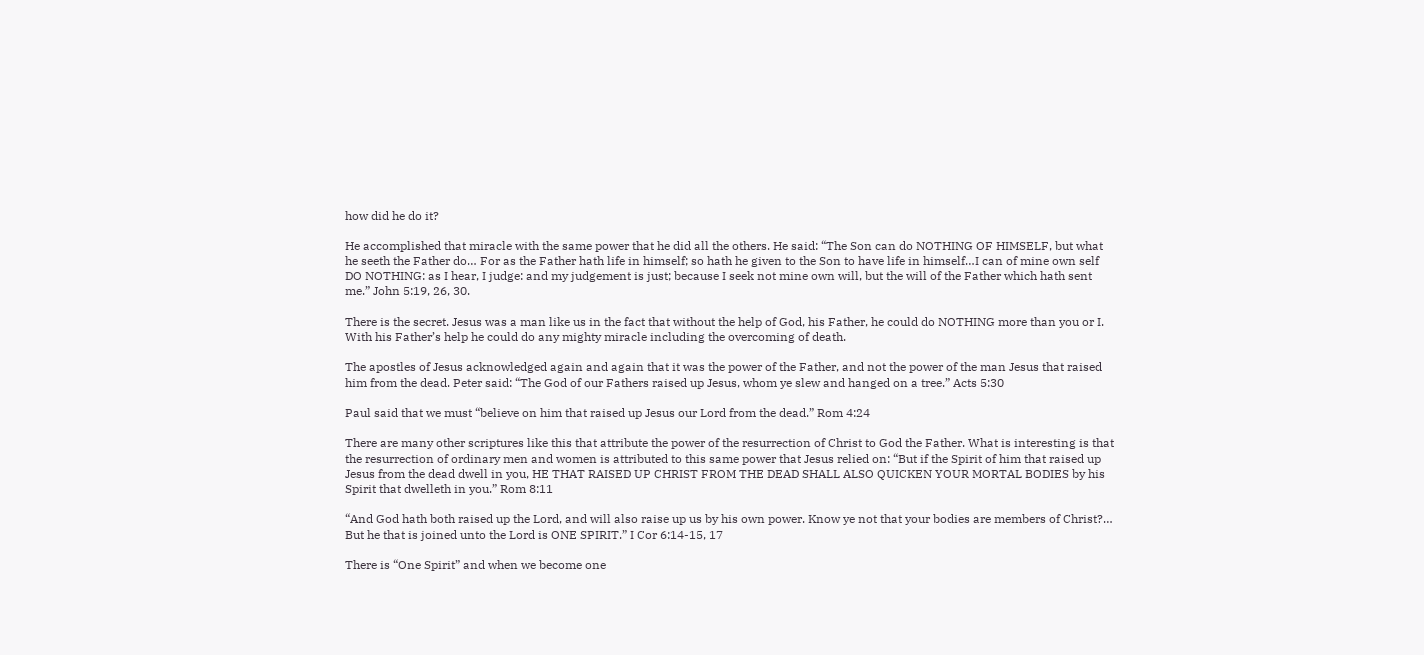how did he do it?

He accomplished that miracle with the same power that he did all the others. He said: “The Son can do NOTHING OF HIMSELF, but what he seeth the Father do… For as the Father hath life in himself; so hath he given to the Son to have life in himself…I can of mine own self DO NOTHING: as I hear, I judge: and my judgement is just; because I seek not mine own will, but the will of the Father which hath sent me.” John 5:19, 26, 30.

There is the secret. Jesus was a man like us in the fact that without the help of God, his Father, he could do NOTHING more than you or I. With his Father’s help he could do any mighty miracle including the overcoming of death.

The apostles of Jesus acknowledged again and again that it was the power of the Father, and not the power of the man Jesus that raised him from the dead. Peter said: “The God of our Fathers raised up Jesus, whom ye slew and hanged on a tree.” Acts 5:30

Paul said that we must “believe on him that raised up Jesus our Lord from the dead.” Rom 4:24

There are many other scriptures like this that attribute the power of the resurrection of Christ to God the Father. What is interesting is that the resurrection of ordinary men and women is attributed to this same power that Jesus relied on: “But if the Spirit of him that raised up Jesus from the dead dwell in you, HE THAT RAISED UP CHRIST FROM THE DEAD SHALL ALSO QUICKEN YOUR MORTAL BODIES by his Spirit that dwelleth in you.” Rom 8:11

“And God hath both raised up the Lord, and will also raise up us by his own power. Know ye not that your bodies are members of Christ?… But he that is joined unto the Lord is ONE SPIRIT.” I Cor 6:14-15, 17

There is “One Spirit” and when we become one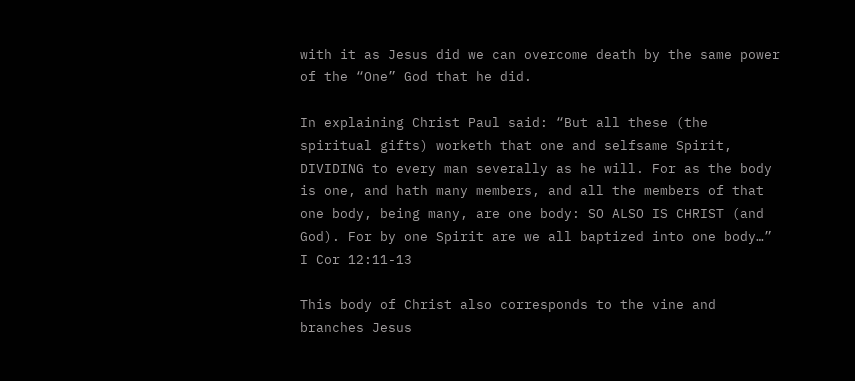with it as Jesus did we can overcome death by the same power of the “One” God that he did.

In explaining Christ Paul said: “But all these (the spiritual gifts) worketh that one and selfsame Spirit, DIVIDING to every man severally as he will. For as the body is one, and hath many members, and all the members of that one body, being many, are one body: SO ALSO IS CHRIST (and God). For by one Spirit are we all baptized into one body…” I Cor 12:11-13

This body of Christ also corresponds to the vine and branches Jesus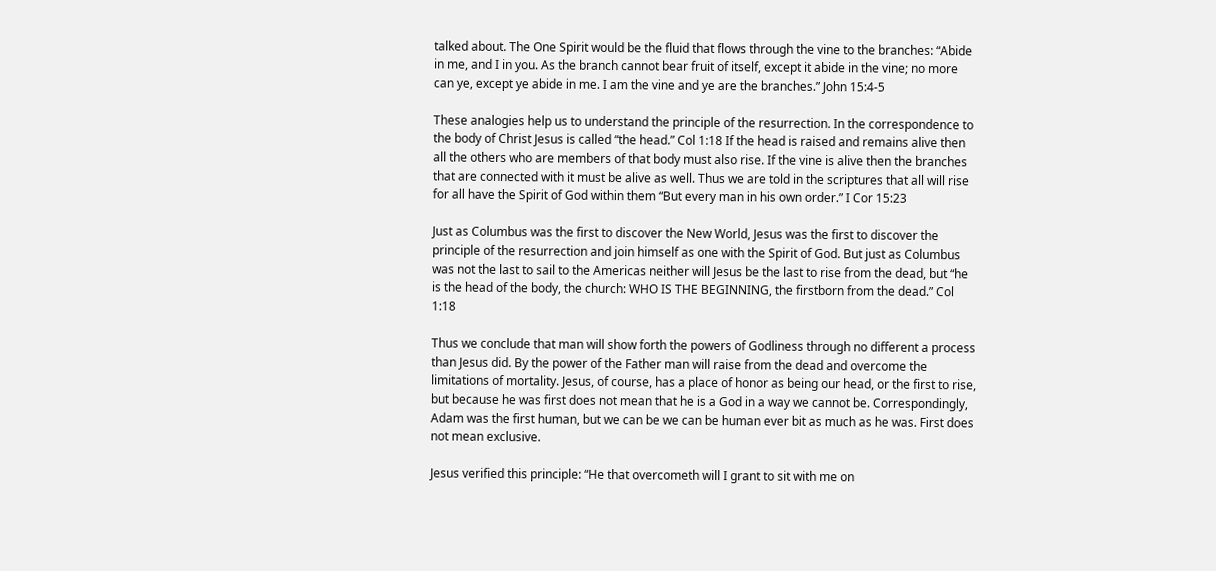talked about. The One Spirit would be the fluid that flows through the vine to the branches: “Abide in me, and I in you. As the branch cannot bear fruit of itself, except it abide in the vine; no more can ye, except ye abide in me. I am the vine and ye are the branches.” John 15:4-5

These analogies help us to understand the principle of the resurrection. In the correspondence to the body of Christ Jesus is called “the head.” Col 1:18 If the head is raised and remains alive then all the others who are members of that body must also rise. If the vine is alive then the branches that are connected with it must be alive as well. Thus we are told in the scriptures that all will rise for all have the Spirit of God within them “But every man in his own order.” I Cor 15:23

Just as Columbus was the first to discover the New World, Jesus was the first to discover the principle of the resurrection and join himself as one with the Spirit of God. But just as Columbus was not the last to sail to the Americas neither will Jesus be the last to rise from the dead, but “he is the head of the body, the church: WHO IS THE BEGINNING, the firstborn from the dead.” Col 1:18

Thus we conclude that man will show forth the powers of Godliness through no different a process than Jesus did. By the power of the Father man will raise from the dead and overcome the limitations of mortality. Jesus, of course, has a place of honor as being our head, or the first to rise, but because he was first does not mean that he is a God in a way we cannot be. Correspondingly, Adam was the first human, but we can be we can be human ever bit as much as he was. First does not mean exclusive.

Jesus verified this principle: “He that overcometh will I grant to sit with me on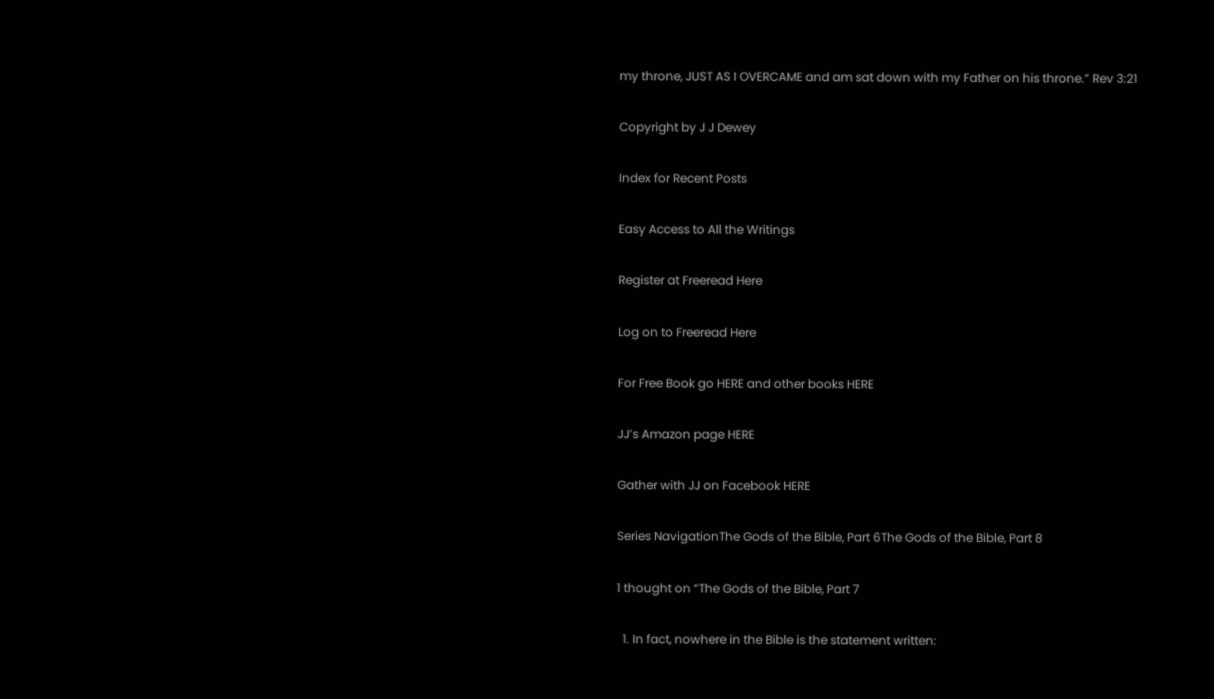my throne, JUST AS I OVERCAME and am sat down with my Father on his throne.” Rev 3:21

Copyright by J J Dewey

Index for Recent Posts

Easy Access to All the Writings

Register at Freeread Here

Log on to Freeread Here

For Free Book go HERE and other books HERE

JJ’s Amazon page HERE

Gather with JJ on Facebook HERE

Series NavigationThe Gods of the Bible, Part 6The Gods of the Bible, Part 8

1 thought on “The Gods of the Bible, Part 7

  1. In fact, nowhere in the Bible is the statement written: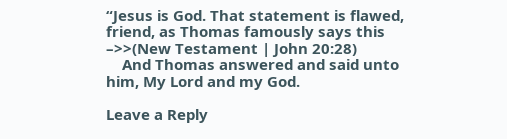“Jesus is God. That statement is flawed, friend, as Thomas famously says this –>>(New Testament | John 20:28)
    And Thomas answered and said unto him, My Lord and my God.

Leave a Reply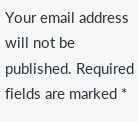Your email address will not be published. Required fields are marked *